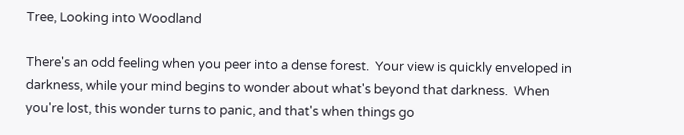Tree, Looking into Woodland

There's an odd feeling when you peer into a dense forest.  Your view is quickly enveloped in darkness, while your mind begins to wonder about what's beyond that darkness.  When you're lost, this wonder turns to panic, and that's when things go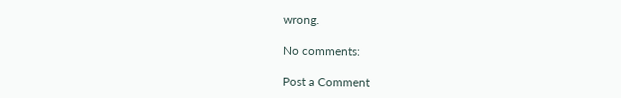wrong.

No comments:

Post a Comment